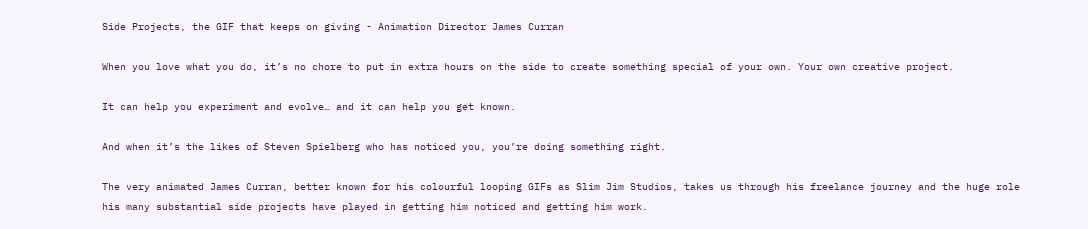Side Projects, the GIF that keeps on giving - Animation Director James Curran

When you love what you do, it’s no chore to put in extra hours on the side to create something special of your own. Your own creative project.

It can help you experiment and evolve… and it can help you get known.

And when it’s the likes of Steven Spielberg who has noticed you, you’re doing something right.

The very animated James Curran, better known for his colourful looping GIFs as Slim Jim Studios, takes us through his freelance journey and the huge role his many substantial side projects have played in getting him noticed and getting him work.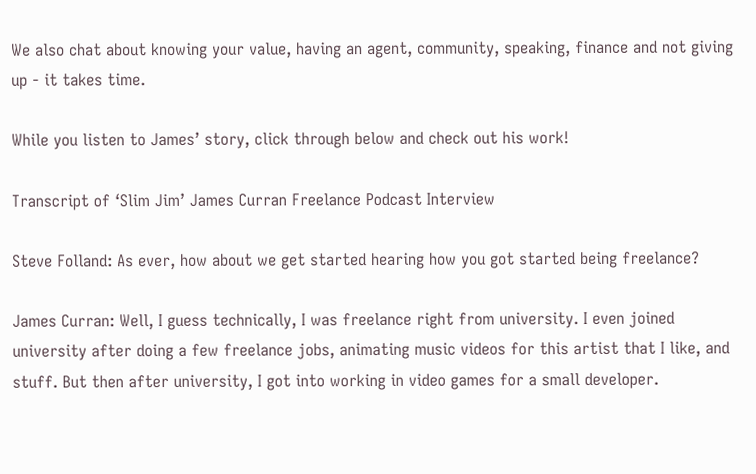We also chat about knowing your value, having an agent, community, speaking, finance and not giving up - it takes time.

While you listen to James’ story, click through below and check out his work!

Transcript of ‘Slim Jim’ James Curran Freelance Podcast Interview

Steve Folland: As ever, how about we get started hearing how you got started being freelance?

James Curran: Well, I guess technically, I was freelance right from university. I even joined university after doing a few freelance jobs, animating music videos for this artist that I like, and stuff. But then after university, I got into working in video games for a small developer.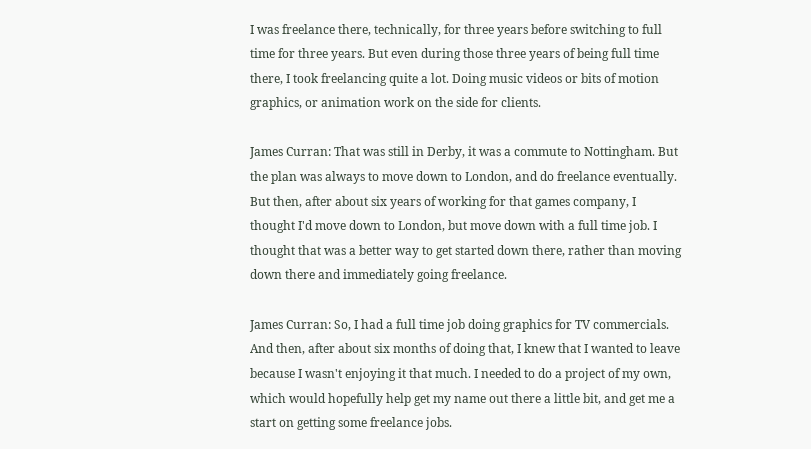I was freelance there, technically, for three years before switching to full time for three years. But even during those three years of being full time there, I took freelancing quite a lot. Doing music videos or bits of motion graphics, or animation work on the side for clients.

James Curran: That was still in Derby, it was a commute to Nottingham. But the plan was always to move down to London, and do freelance eventually. But then, after about six years of working for that games company, I thought I'd move down to London, but move down with a full time job. I thought that was a better way to get started down there, rather than moving down there and immediately going freelance.

James Curran: So, I had a full time job doing graphics for TV commercials. And then, after about six months of doing that, I knew that I wanted to leave because I wasn't enjoying it that much. I needed to do a project of my own, which would hopefully help get my name out there a little bit, and get me a start on getting some freelance jobs.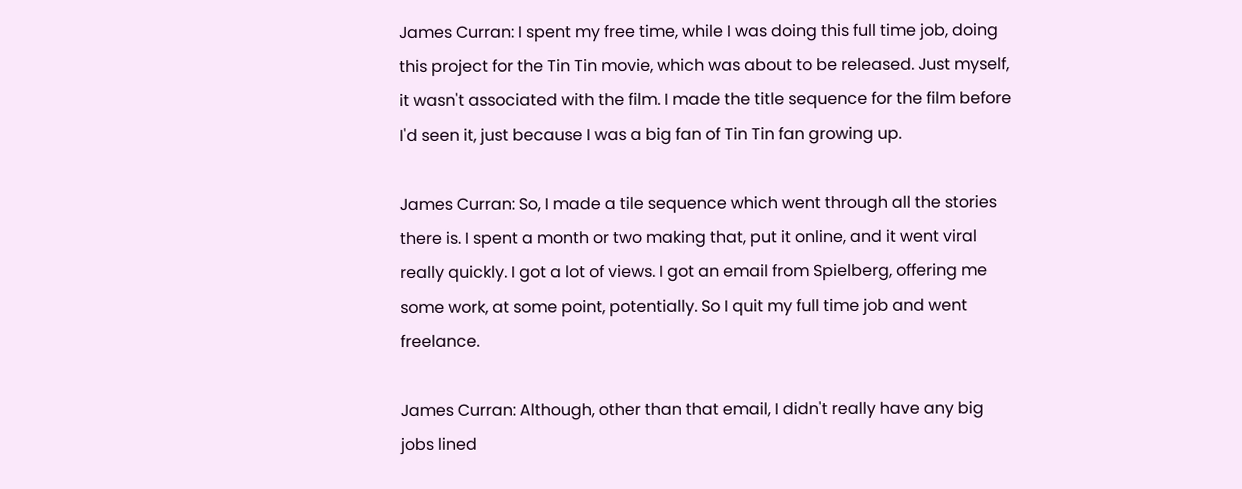James Curran: I spent my free time, while I was doing this full time job, doing this project for the Tin Tin movie, which was about to be released. Just myself, it wasn't associated with the film. I made the title sequence for the film before I'd seen it, just because I was a big fan of Tin Tin fan growing up.

James Curran: So, I made a tile sequence which went through all the stories there is. I spent a month or two making that, put it online, and it went viral really quickly. I got a lot of views. I got an email from Spielberg, offering me some work, at some point, potentially. So I quit my full time job and went freelance.

James Curran: Although, other than that email, I didn't really have any big jobs lined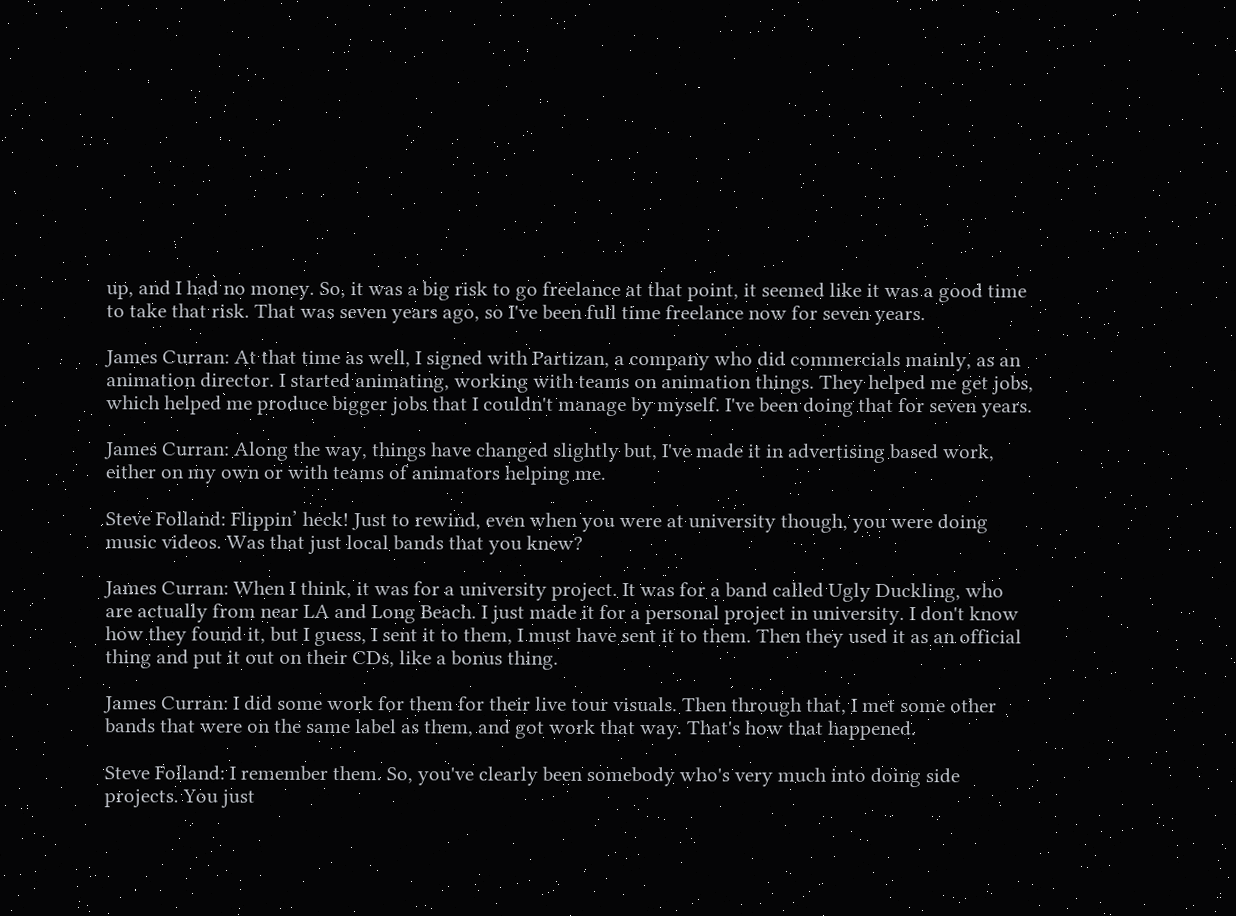up, and I had no money. So, it was a big risk to go freelance at that point, it seemed like it was a good time to take that risk. That was seven years ago, so I've been full time freelance now for seven years.

James Curran: At that time as well, I signed with Partizan, a company who did commercials mainly, as an animation director. I started animating, working with teams on animation things. They helped me get jobs, which helped me produce bigger jobs that I couldn't manage by myself. I've been doing that for seven years.

James Curran: Along the way, things have changed slightly but, I've made it in advertising based work, either on my own or with teams of animators helping me.

Steve Folland: Flippin’ heck! Just to rewind, even when you were at university though, you were doing music videos. Was that just local bands that you knew?

James Curran: When I think, it was for a university project. It was for a band called Ugly Duckling, who are actually from near LA and Long Beach. I just made it for a personal project in university. I don't know how they found it, but I guess, I sent it to them, I must have sent it to them. Then they used it as an official thing and put it out on their CDs, like a bonus thing.

James Curran: I did some work for them for their live tour visuals. Then through that, I met some other bands that were on the same label as them, and got work that way. That's how that happened.

Steve Folland: I remember them. So, you've clearly been somebody who's very much into doing side projects. You just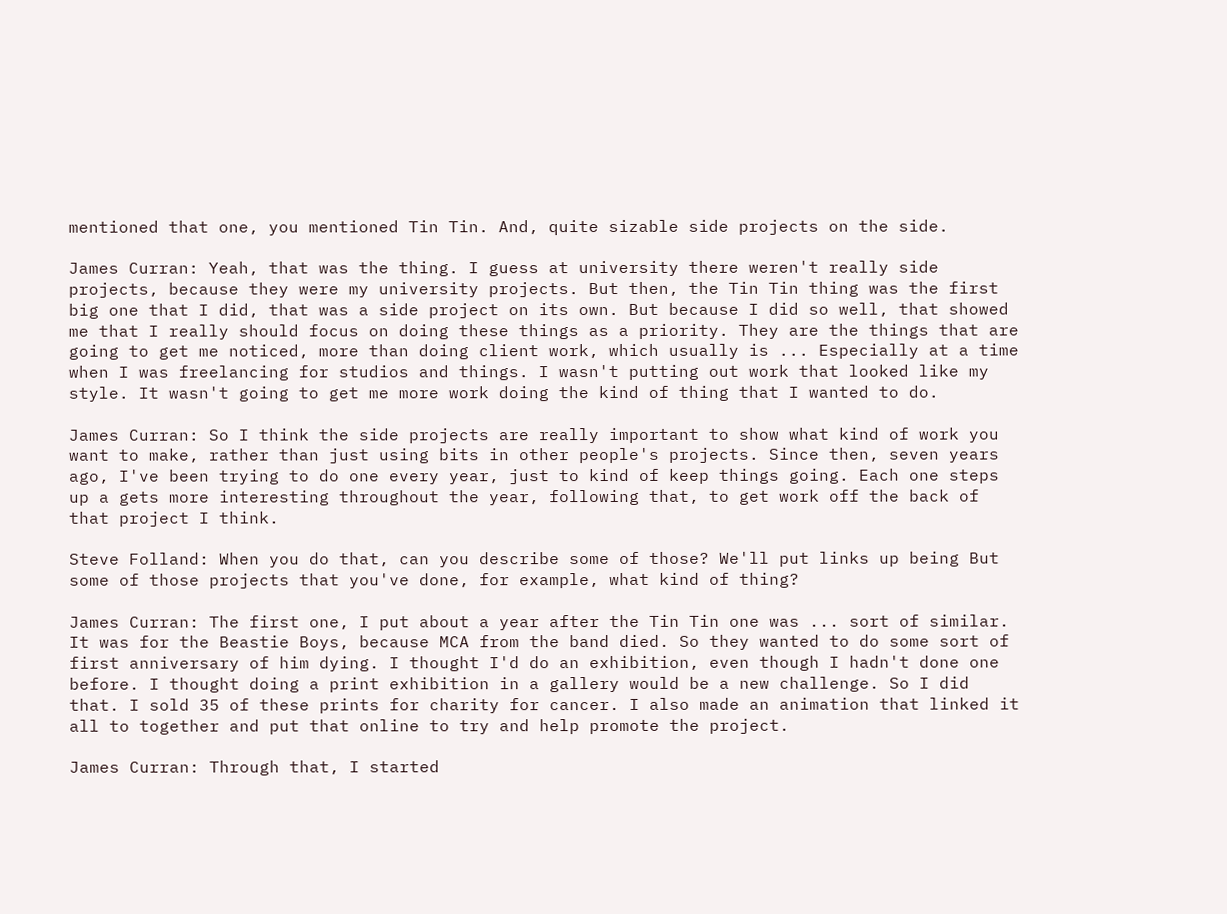mentioned that one, you mentioned Tin Tin. And, quite sizable side projects on the side.

James Curran: Yeah, that was the thing. I guess at university there weren't really side projects, because they were my university projects. But then, the Tin Tin thing was the first big one that I did, that was a side project on its own. But because I did so well, that showed me that I really should focus on doing these things as a priority. They are the things that are going to get me noticed, more than doing client work, which usually is ... Especially at a time when I was freelancing for studios and things. I wasn't putting out work that looked like my style. It wasn't going to get me more work doing the kind of thing that I wanted to do.

James Curran: So I think the side projects are really important to show what kind of work you want to make, rather than just using bits in other people's projects. Since then, seven years ago, I've been trying to do one every year, just to kind of keep things going. Each one steps up a gets more interesting throughout the year, following that, to get work off the back of that project I think.

Steve Folland: When you do that, can you describe some of those? We'll put links up being But some of those projects that you've done, for example, what kind of thing?

James Curran: The first one, I put about a year after the Tin Tin one was ... sort of similar. It was for the Beastie Boys, because MCA from the band died. So they wanted to do some sort of first anniversary of him dying. I thought I'd do an exhibition, even though I hadn't done one before. I thought doing a print exhibition in a gallery would be a new challenge. So I did that. I sold 35 of these prints for charity for cancer. I also made an animation that linked it all to together and put that online to try and help promote the project.

James Curran: Through that, I started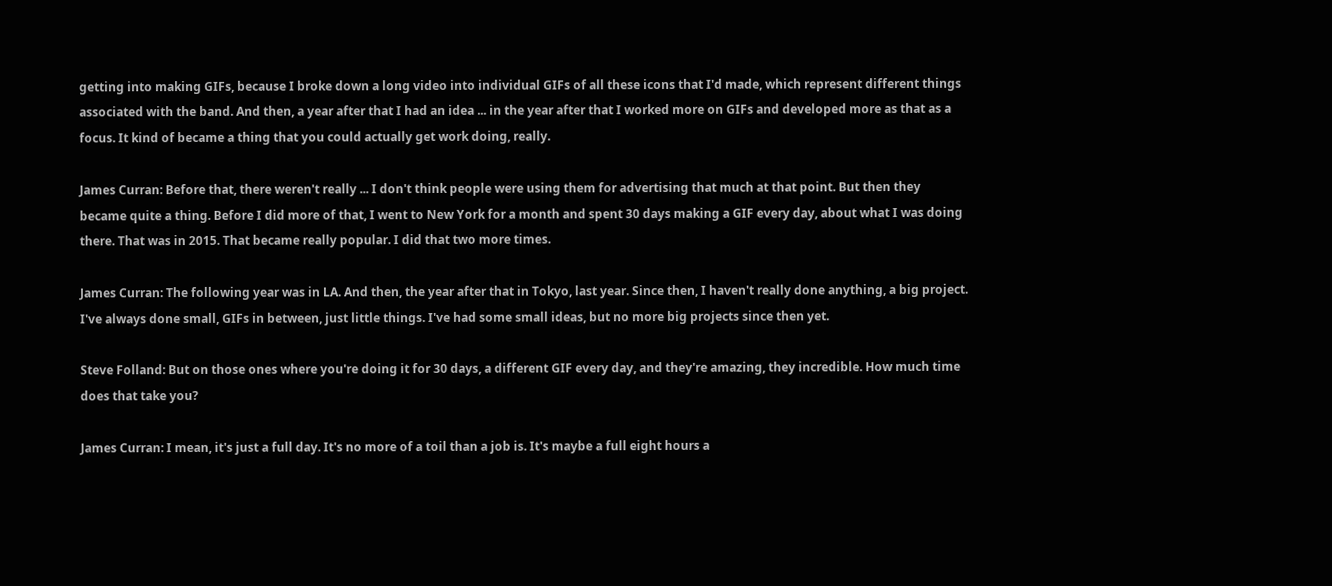getting into making GIFs, because I broke down a long video into individual GIFs of all these icons that I'd made, which represent different things associated with the band. And then, a year after that I had an idea ... in the year after that I worked more on GIFs and developed more as that as a focus. It kind of became a thing that you could actually get work doing, really.

James Curran: Before that, there weren't really ... I don't think people were using them for advertising that much at that point. But then they became quite a thing. Before I did more of that, I went to New York for a month and spent 30 days making a GIF every day, about what I was doing there. That was in 2015. That became really popular. I did that two more times.

James Curran: The following year was in LA. And then, the year after that in Tokyo, last year. Since then, I haven't really done anything, a big project. I've always done small, GIFs in between, just little things. I've had some small ideas, but no more big projects since then yet.

Steve Folland: But on those ones where you're doing it for 30 days, a different GIF every day, and they're amazing, they incredible. How much time does that take you?

James Curran: I mean, it's just a full day. It's no more of a toil than a job is. It's maybe a full eight hours a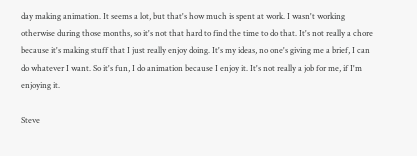day making animation. It seems a lot, but that's how much is spent at work. I wasn't working otherwise during those months, so it's not that hard to find the time to do that. It's not really a chore because it's making stuff that I just really enjoy doing. It's my ideas, no one's giving me a brief, I can do whatever I want. So it's fun, I do animation because I enjoy it. It's not really a job for me, if I'm enjoying it.

Steve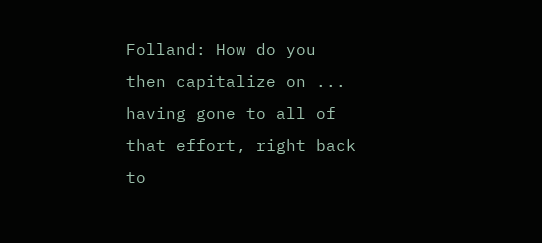Folland: How do you then capitalize on ... having gone to all of that effort, right back to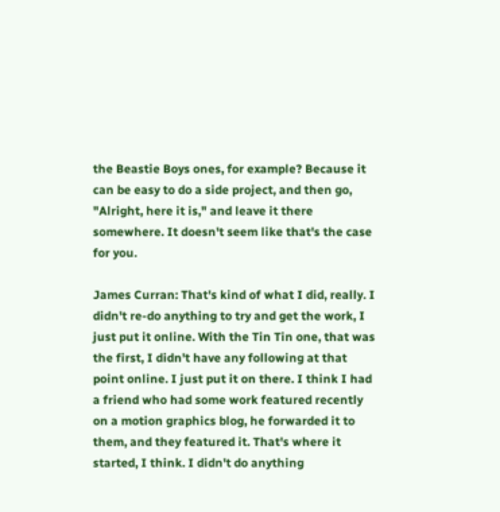the Beastie Boys ones, for example? Because it can be easy to do a side project, and then go, "Alright, here it is," and leave it there somewhere. It doesn't seem like that's the case for you.

James Curran: That's kind of what I did, really. I didn't re-do anything to try and get the work, I just put it online. With the Tin Tin one, that was the first, I didn't have any following at that point online. I just put it on there. I think I had a friend who had some work featured recently on a motion graphics blog, he forwarded it to them, and they featured it. That's where it started, I think. I didn't do anything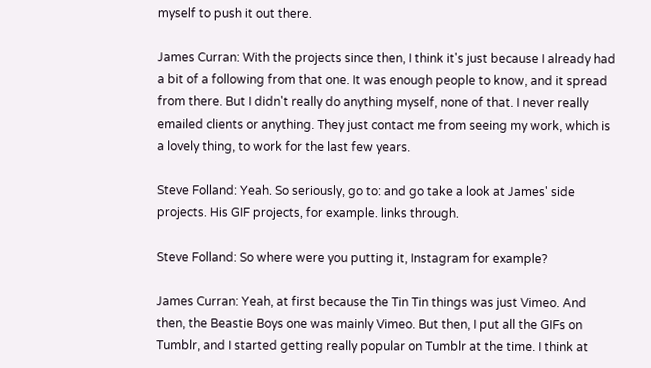myself to push it out there.

James Curran: With the projects since then, I think it's just because I already had a bit of a following from that one. It was enough people to know, and it spread from there. But I didn't really do anything myself, none of that. I never really emailed clients or anything. They just contact me from seeing my work, which is a lovely thing, to work for the last few years.

Steve Folland: Yeah. So seriously, go to: and go take a look at James' side projects. His GIF projects, for example. links through.

Steve Folland: So where were you putting it, Instagram for example?

James Curran: Yeah, at first because the Tin Tin things was just Vimeo. And then, the Beastie Boys one was mainly Vimeo. But then, I put all the GIFs on Tumblr, and I started getting really popular on Tumblr at the time. I think at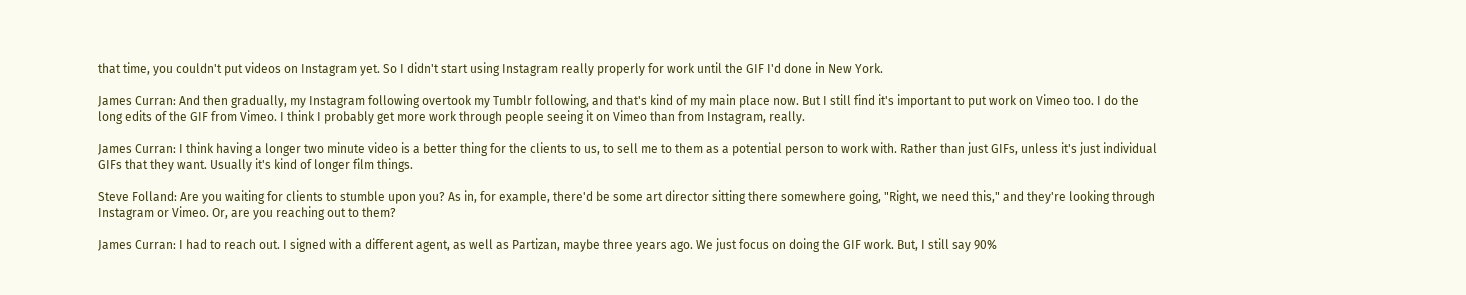that time, you couldn't put videos on Instagram yet. So I didn't start using Instagram really properly for work until the GIF I'd done in New York.

James Curran: And then gradually, my Instagram following overtook my Tumblr following, and that's kind of my main place now. But I still find it's important to put work on Vimeo too. I do the long edits of the GIF from Vimeo. I think I probably get more work through people seeing it on Vimeo than from Instagram, really.

James Curran: I think having a longer two minute video is a better thing for the clients to us, to sell me to them as a potential person to work with. Rather than just GIFs, unless it's just individual GIFs that they want. Usually it's kind of longer film things.

Steve Folland: Are you waiting for clients to stumble upon you? As in, for example, there'd be some art director sitting there somewhere going, "Right, we need this," and they're looking through Instagram or Vimeo. Or, are you reaching out to them?

James Curran: I had to reach out. I signed with a different agent, as well as Partizan, maybe three years ago. We just focus on doing the GIF work. But, I still say 90%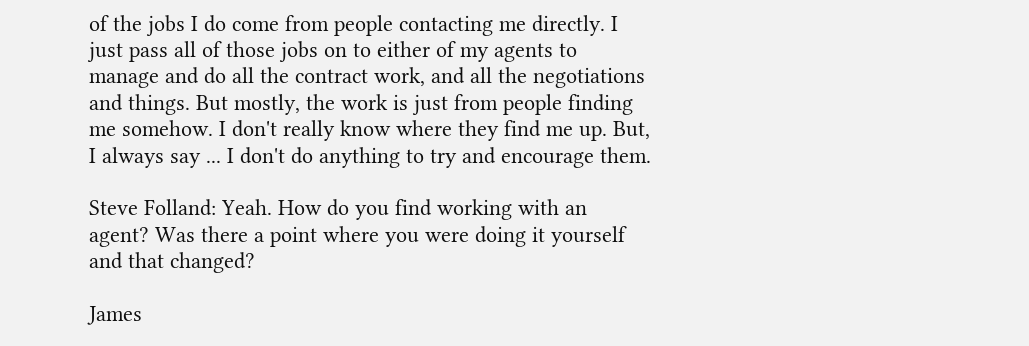of the jobs I do come from people contacting me directly. I just pass all of those jobs on to either of my agents to manage and do all the contract work, and all the negotiations and things. But mostly, the work is just from people finding me somehow. I don't really know where they find me up. But, I always say ... I don't do anything to try and encourage them.

Steve Folland: Yeah. How do you find working with an agent? Was there a point where you were doing it yourself and that changed?

James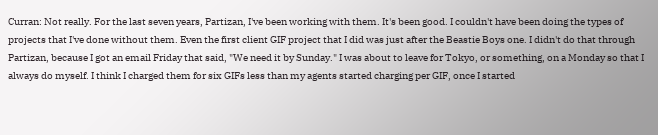Curran: Not really. For the last seven years, Partizan, I've been working with them. It's been good. I couldn't have been doing the types of projects that I've done without them. Even the first client GIF project that I did was just after the Beastie Boys one. I didn't do that through Partizan, because I got an email Friday that said, "We need it by Sunday." I was about to leave for Tokyo, or something, on a Monday so that I always do myself. I think I charged them for six GIFs less than my agents started charging per GIF, once I started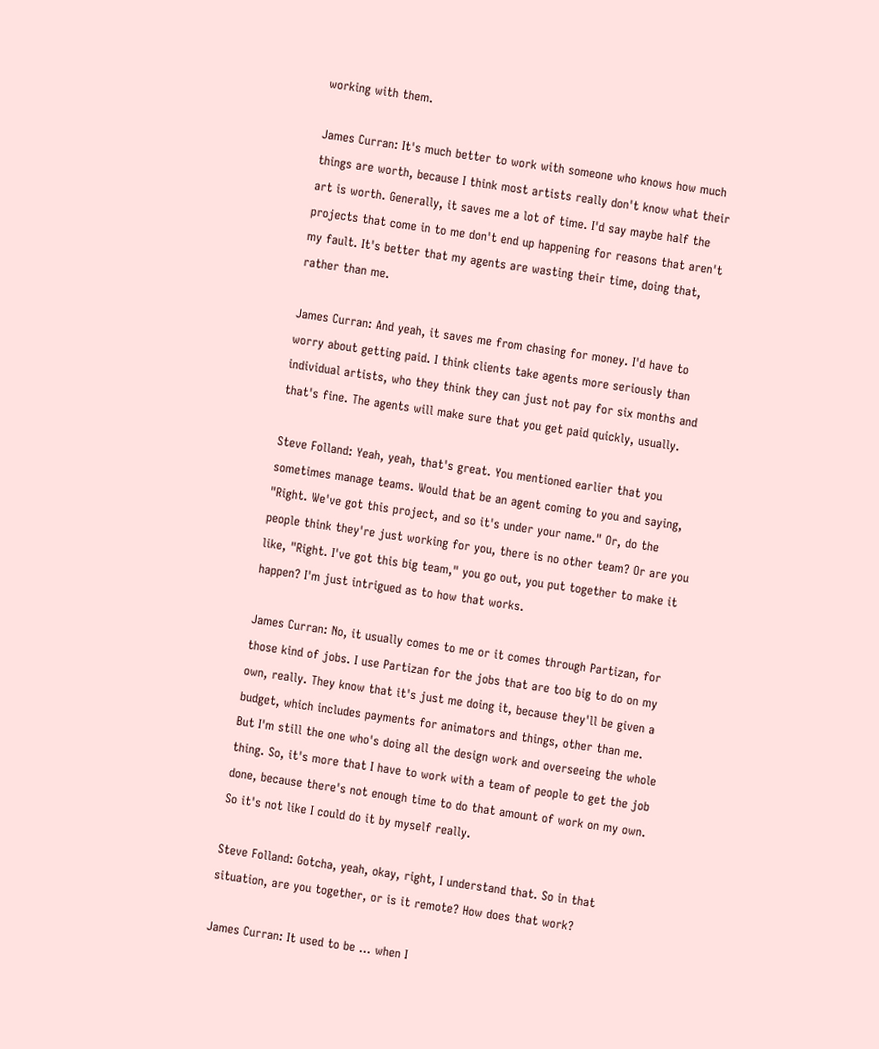working with them.

James Curran: It's much better to work with someone who knows how much things are worth, because I think most artists really don't know what their art is worth. Generally, it saves me a lot of time. I'd say maybe half the projects that come in to me don't end up happening for reasons that aren't my fault. It's better that my agents are wasting their time, doing that, rather than me.

James Curran: And yeah, it saves me from chasing for money. I'd have to worry about getting paid. I think clients take agents more seriously than individual artists, who they think they can just not pay for six months and that's fine. The agents will make sure that you get paid quickly, usually.

Steve Folland: Yeah, yeah, that's great. You mentioned earlier that you sometimes manage teams. Would that be an agent coming to you and saying, "Right. We've got this project, and so it's under your name." Or, do the people think they're just working for you, there is no other team? Or are you like, "Right. I've got this big team," you go out, you put together to make it happen? I'm just intrigued as to how that works.

James Curran: No, it usually comes to me or it comes through Partizan, for those kind of jobs. I use Partizan for the jobs that are too big to do on my own, really. They know that it's just me doing it, because they'll be given a budget, which includes payments for animators and things, other than me. But I'm still the one who's doing all the design work and overseeing the whole thing. So, it's more that I have to work with a team of people to get the job done, because there's not enough time to do that amount of work on my own. So it's not like I could do it by myself really.

Steve Folland: Gotcha, yeah, okay, right, I understand that. So in that situation, are you together, or is it remote? How does that work?

James Curran: It used to be ... when I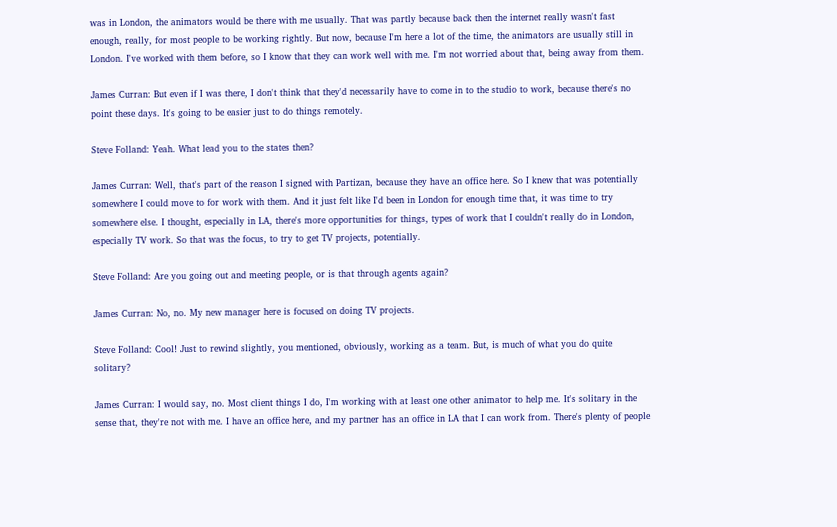was in London, the animators would be there with me usually. That was partly because back then the internet really wasn't fast enough, really, for most people to be working rightly. But now, because I'm here a lot of the time, the animators are usually still in London. I've worked with them before, so I know that they can work well with me. I'm not worried about that, being away from them.

James Curran: But even if I was there, I don't think that they'd necessarily have to come in to the studio to work, because there's no point these days. It's going to be easier just to do things remotely.

Steve Folland: Yeah. What lead you to the states then?

James Curran: Well, that's part of the reason I signed with Partizan, because they have an office here. So I knew that was potentially somewhere I could move to for work with them. And it just felt like I'd been in London for enough time that, it was time to try somewhere else. I thought, especially in LA, there's more opportunities for things, types of work that I couldn't really do in London, especially TV work. So that was the focus, to try to get TV projects, potentially.

Steve Folland: Are you going out and meeting people, or is that through agents again?

James Curran: No, no. My new manager here is focused on doing TV projects.

Steve Folland: Cool! Just to rewind slightly, you mentioned, obviously, working as a team. But, is much of what you do quite solitary?

James Curran: I would say, no. Most client things I do, I'm working with at least one other animator to help me. It's solitary in the sense that, they're not with me. I have an office here, and my partner has an office in LA that I can work from. There's plenty of people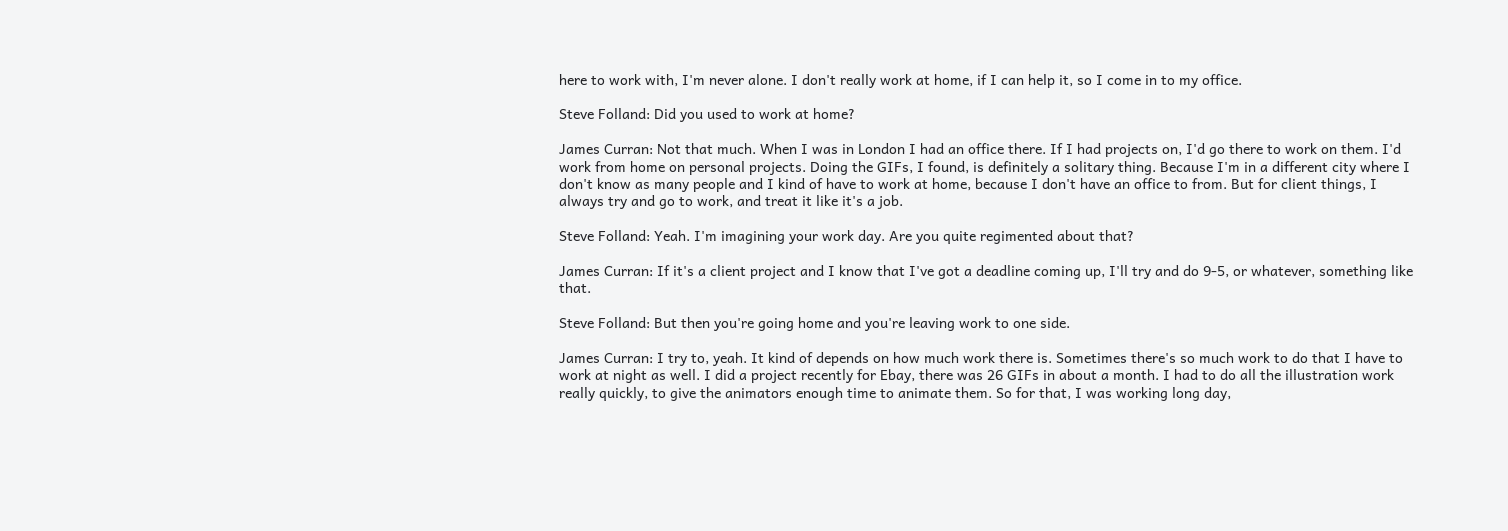here to work with, I'm never alone. I don't really work at home, if I can help it, so I come in to my office.

Steve Folland: Did you used to work at home?

James Curran: Not that much. When I was in London I had an office there. If I had projects on, I'd go there to work on them. I'd work from home on personal projects. Doing the GIFs, I found, is definitely a solitary thing. Because I'm in a different city where I don't know as many people and I kind of have to work at home, because I don't have an office to from. But for client things, I always try and go to work, and treat it like it's a job.

Steve Folland: Yeah. I'm imagining your work day. Are you quite regimented about that?

James Curran: If it's a client project and I know that I've got a deadline coming up, I'll try and do 9-5, or whatever, something like that.

Steve Folland: But then you're going home and you're leaving work to one side.

James Curran: I try to, yeah. It kind of depends on how much work there is. Sometimes there's so much work to do that I have to work at night as well. I did a project recently for Ebay, there was 26 GIFs in about a month. I had to do all the illustration work really quickly, to give the animators enough time to animate them. So for that, I was working long day,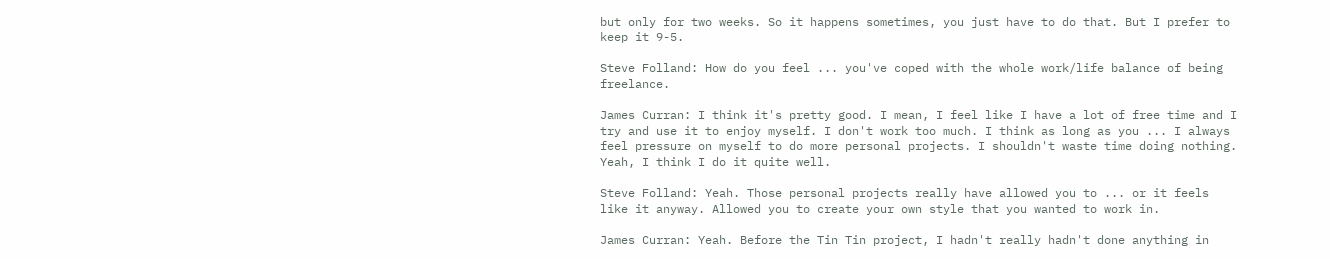but only for two weeks. So it happens sometimes, you just have to do that. But I prefer to keep it 9-5.

Steve Folland: How do you feel ... you've coped with the whole work/life balance of being freelance.

James Curran: I think it's pretty good. I mean, I feel like I have a lot of free time and I try and use it to enjoy myself. I don't work too much. I think as long as you ... I always feel pressure on myself to do more personal projects. I shouldn't waste time doing nothing. Yeah, I think I do it quite well.

Steve Folland: Yeah. Those personal projects really have allowed you to ... or it feels like it anyway. Allowed you to create your own style that you wanted to work in.

James Curran: Yeah. Before the Tin Tin project, I hadn't really hadn't done anything in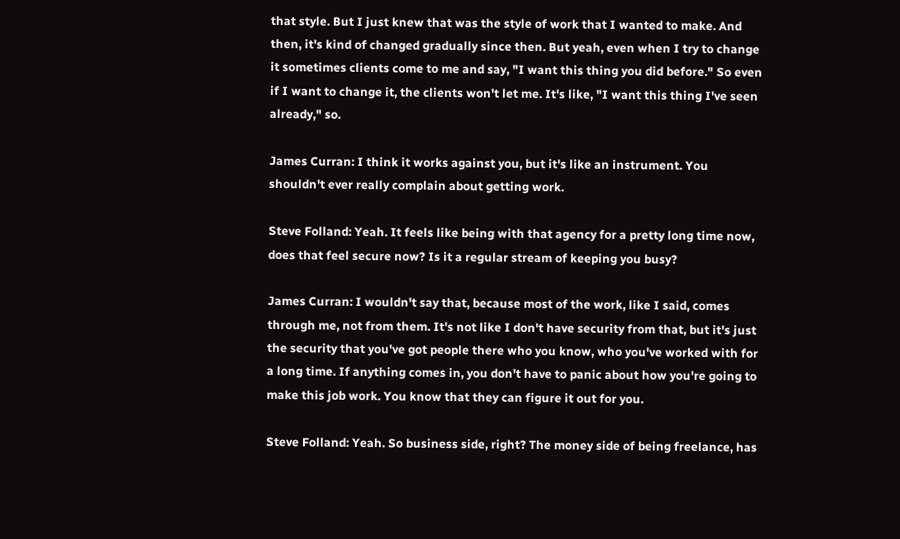that style. But I just knew that was the style of work that I wanted to make. And then, it's kind of changed gradually since then. But yeah, even when I try to change it sometimes clients come to me and say, "I want this thing you did before." So even if I want to change it, the clients won't let me. It's like, "I want this thing I've seen already," so.

James Curran: I think it works against you, but it's like an instrument. You shouldn't ever really complain about getting work.

Steve Folland: Yeah. It feels like being with that agency for a pretty long time now, does that feel secure now? Is it a regular stream of keeping you busy?

James Curran: I wouldn't say that, because most of the work, like I said, comes through me, not from them. It's not like I don't have security from that, but it's just the security that you've got people there who you know, who you've worked with for a long time. If anything comes in, you don't have to panic about how you're going to make this job work. You know that they can figure it out for you.

Steve Folland: Yeah. So business side, right? The money side of being freelance, has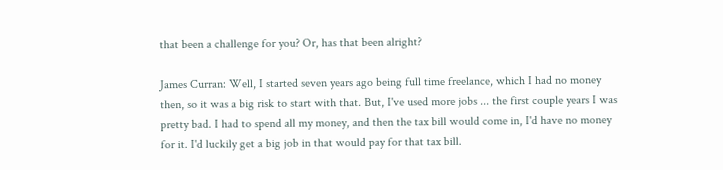that been a challenge for you? Or, has that been alright?

James Curran: Well, I started seven years ago being full time freelance, which I had no money then, so it was a big risk to start with that. But, I've used more jobs ... the first couple years I was pretty bad. I had to spend all my money, and then the tax bill would come in, I'd have no money for it. I'd luckily get a big job in that would pay for that tax bill.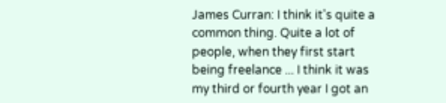James Curran: I think it's quite a common thing. Quite a lot of people, when they first start being freelance ... I think it was my third or fourth year I got an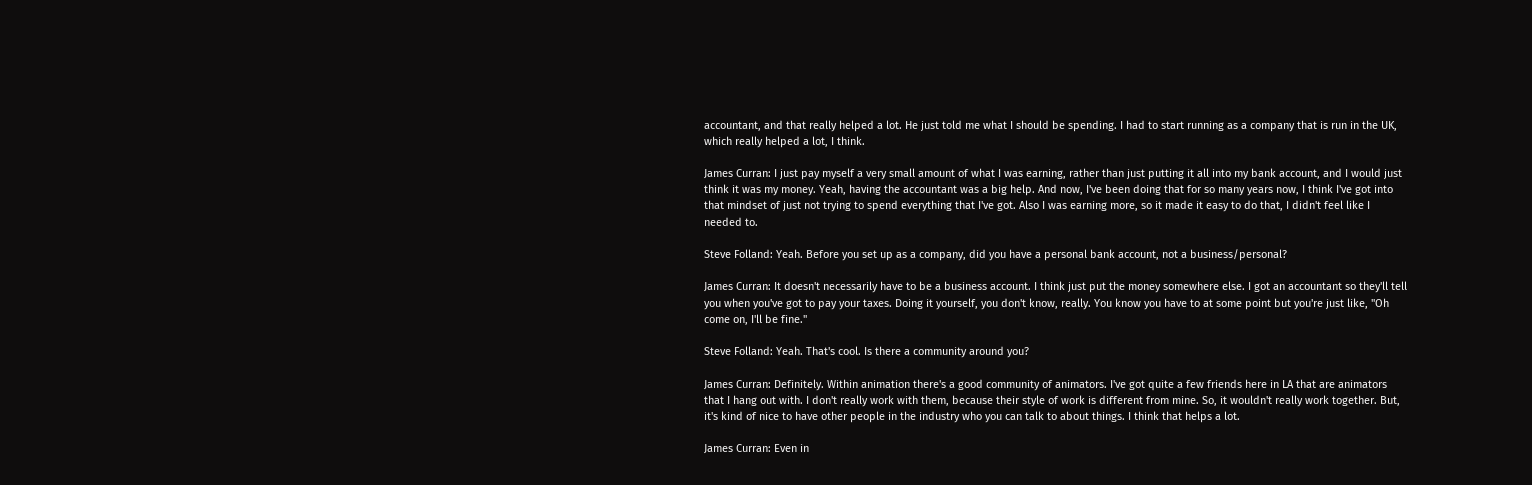accountant, and that really helped a lot. He just told me what I should be spending. I had to start running as a company that is run in the UK, which really helped a lot, I think.

James Curran: I just pay myself a very small amount of what I was earning, rather than just putting it all into my bank account, and I would just think it was my money. Yeah, having the accountant was a big help. And now, I've been doing that for so many years now, I think I've got into that mindset of just not trying to spend everything that I've got. Also I was earning more, so it made it easy to do that, I didn't feel like I needed to.

Steve Folland: Yeah. Before you set up as a company, did you have a personal bank account, not a business/personal?

James Curran: It doesn't necessarily have to be a business account. I think just put the money somewhere else. I got an accountant so they'll tell you when you've got to pay your taxes. Doing it yourself, you don't know, really. You know you have to at some point but you're just like, "Oh come on, I'll be fine."

Steve Folland: Yeah. That's cool. Is there a community around you?

James Curran: Definitely. Within animation there's a good community of animators. I've got quite a few friends here in LA that are animators that I hang out with. I don't really work with them, because their style of work is different from mine. So, it wouldn't really work together. But, it's kind of nice to have other people in the industry who you can talk to about things. I think that helps a lot.

James Curran: Even in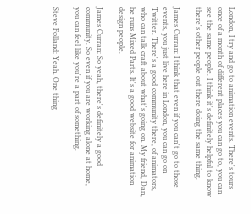London, I try and go to animation events. There's tours once of a month of different places you can go to, you can see the same people. I think it's definitely helpful to know there's other people out there doing the same thing.

James Curran: I think that even if you can't go to those events, you just live here in London, you can go on Twitter. There's a good community there, of animators, who can talk craft about what's going on. My friend, Dan, he runs Mixed Parts. It's a good website for animation design people.

James Curran: So yeah, there's definitely a good community. So even if you are working alone at home, you can feel like you're a part of something.

Steve Folland: Yeah. One thing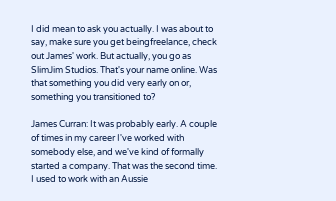I did mean to ask you actually. I was about to say, make sure you get beingfreelance, check out James' work. But actually, you go as SlimJim Studios. That's your name online. Was that something you did very early on or, something you transitioned to?

James Curran: It was probably early. A couple of times in my career I've worked with somebody else, and we've kind of formally started a company. That was the second time. I used to work with an Aussie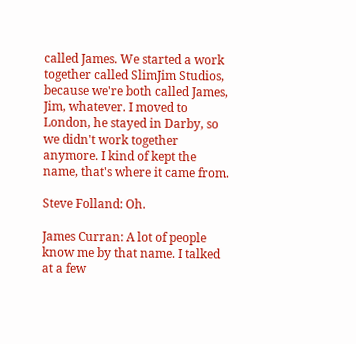called James. We started a work together called SlimJim Studios, because we're both called James, Jim, whatever. I moved to London, he stayed in Darby, so we didn't work together anymore. I kind of kept the name, that's where it came from.

Steve Folland: Oh.

James Curran: A lot of people know me by that name. I talked at a few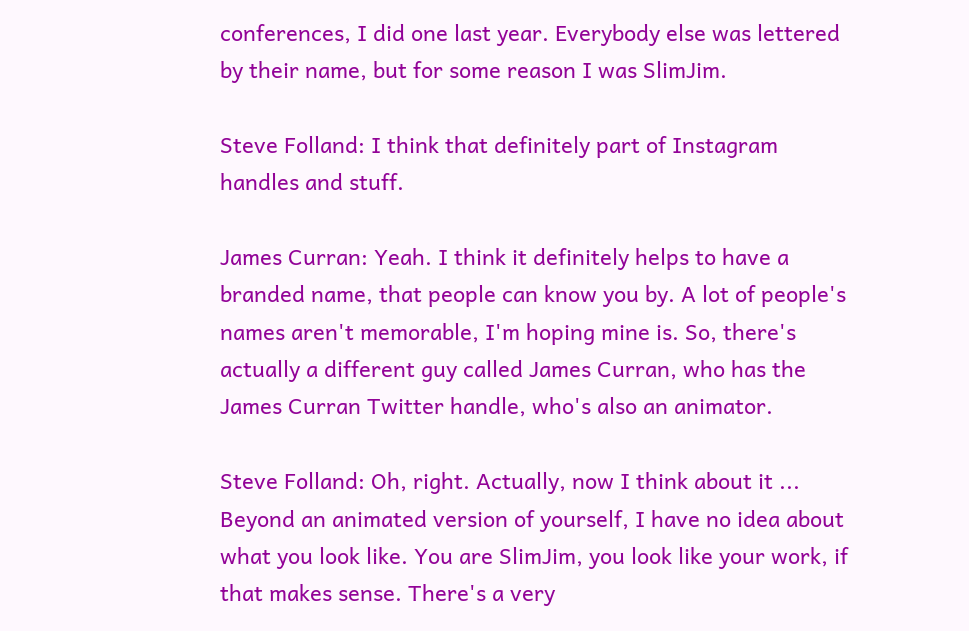conferences, I did one last year. Everybody else was lettered by their name, but for some reason I was SlimJim.

Steve Folland: I think that definitely part of Instagram handles and stuff.

James Curran: Yeah. I think it definitely helps to have a branded name, that people can know you by. A lot of people's names aren't memorable, I'm hoping mine is. So, there's actually a different guy called James Curran, who has the James Curran Twitter handle, who's also an animator.

Steve Folland: Oh, right. Actually, now I think about it ... Beyond an animated version of yourself, I have no idea about what you look like. You are SlimJim, you look like your work, if that makes sense. There's a very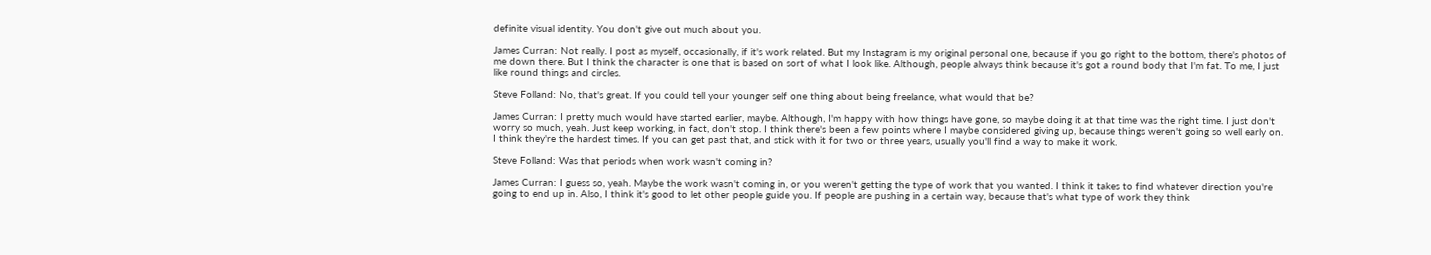definite visual identity. You don't give out much about you.

James Curran: Not really. I post as myself, occasionally, if it's work related. But my Instagram is my original personal one, because if you go right to the bottom, there's photos of me down there. But I think the character is one that is based on sort of what I look like. Although, people always think because it's got a round body that I'm fat. To me, I just like round things and circles.

Steve Folland: No, that's great. If you could tell your younger self one thing about being freelance, what would that be?

James Curran: I pretty much would have started earlier, maybe. Although, I'm happy with how things have gone, so maybe doing it at that time was the right time. I just don't worry so much, yeah. Just keep working, in fact, don't stop. I think there's been a few points where I maybe considered giving up, because things weren't going so well early on. I think they're the hardest times. If you can get past that, and stick with it for two or three years, usually you'll find a way to make it work.

Steve Folland: Was that periods when work wasn't coming in?

James Curran: I guess so, yeah. Maybe the work wasn't coming in, or you weren't getting the type of work that you wanted. I think it takes to find whatever direction you're going to end up in. Also, I think it's good to let other people guide you. If people are pushing in a certain way, because that's what type of work they think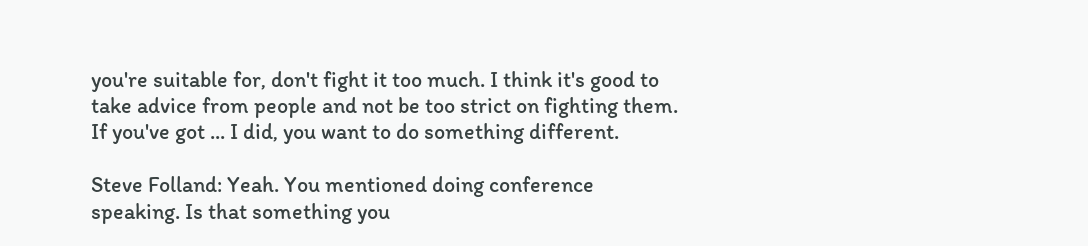you're suitable for, don't fight it too much. I think it's good to take advice from people and not be too strict on fighting them. If you've got ... I did, you want to do something different.

Steve Folland: Yeah. You mentioned doing conference speaking. Is that something you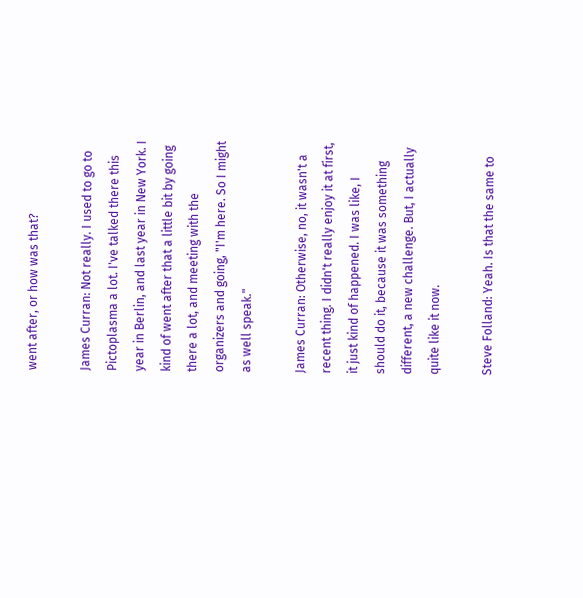went after, or how was that?

James Curran: Not really. I used to go to Pictoplasma a lot. I've talked there this year in Berlin, and last year in New York. I kind of went after that a little bit by going there a lot, and meeting with the organizers and going, "I'm here. So I might as well speak."

James Curran: Otherwise, no, it wasn't a recent thing. I didn't really enjoy it at first, it just kind of happened. I was like, I should do it, because it was something different, a new challenge. But, I actually quite like it now.

Steve Folland: Yeah. Is that the same to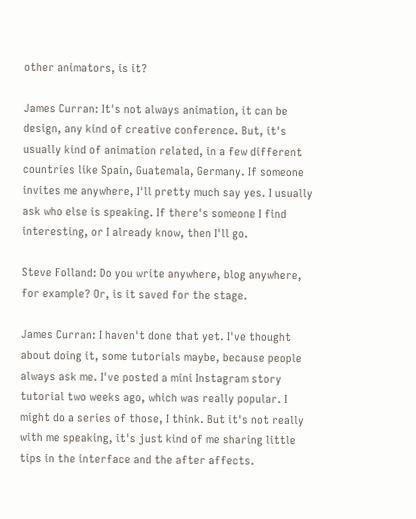other animators, is it?

James Curran: It's not always animation, it can be design, any kind of creative conference. But, it's usually kind of animation related, in a few different countries like Spain, Guatemala, Germany. If someone invites me anywhere, I'll pretty much say yes. I usually ask who else is speaking. If there's someone I find interesting, or I already know, then I'll go.

Steve Folland: Do you write anywhere, blog anywhere, for example? Or, is it saved for the stage.

James Curran: I haven't done that yet. I've thought about doing it, some tutorials maybe, because people always ask me. I've posted a mini Instagram story tutorial two weeks ago, which was really popular. I might do a series of those, I think. But it's not really with me speaking, it's just kind of me sharing little tips in the interface and the after affects.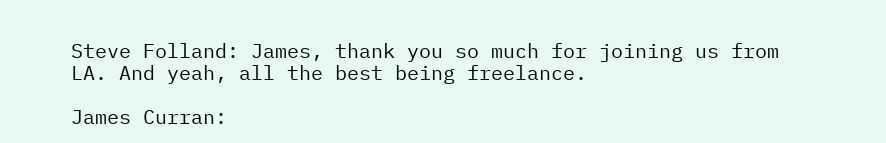Steve Folland: James, thank you so much for joining us from LA. And yeah, all the best being freelance.

James Curran: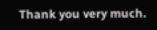Thank you very much.